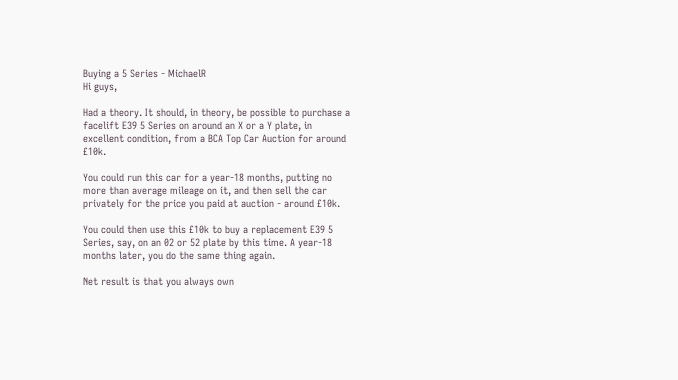Buying a 5 Series - MichaelR
Hi guys,

Had a theory. It should, in theory, be possible to purchase a facelift E39 5 Series on around an X or a Y plate, in excellent condition, from a BCA Top Car Auction for around £10k.

You could run this car for a year-18 months, putting no more than average mileage on it, and then sell the car privately for the price you paid at auction - around £10k.

You could then use this £10k to buy a replacement E39 5 Series, say, on an 02 or 52 plate by this time. A year-18 months later, you do the same thing again.

Net result is that you always own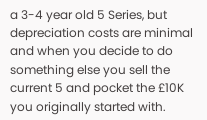a 3-4 year old 5 Series, but depreciation costs are minimal and when you decide to do something else you sell the current 5 and pocket the £10K you originally started with.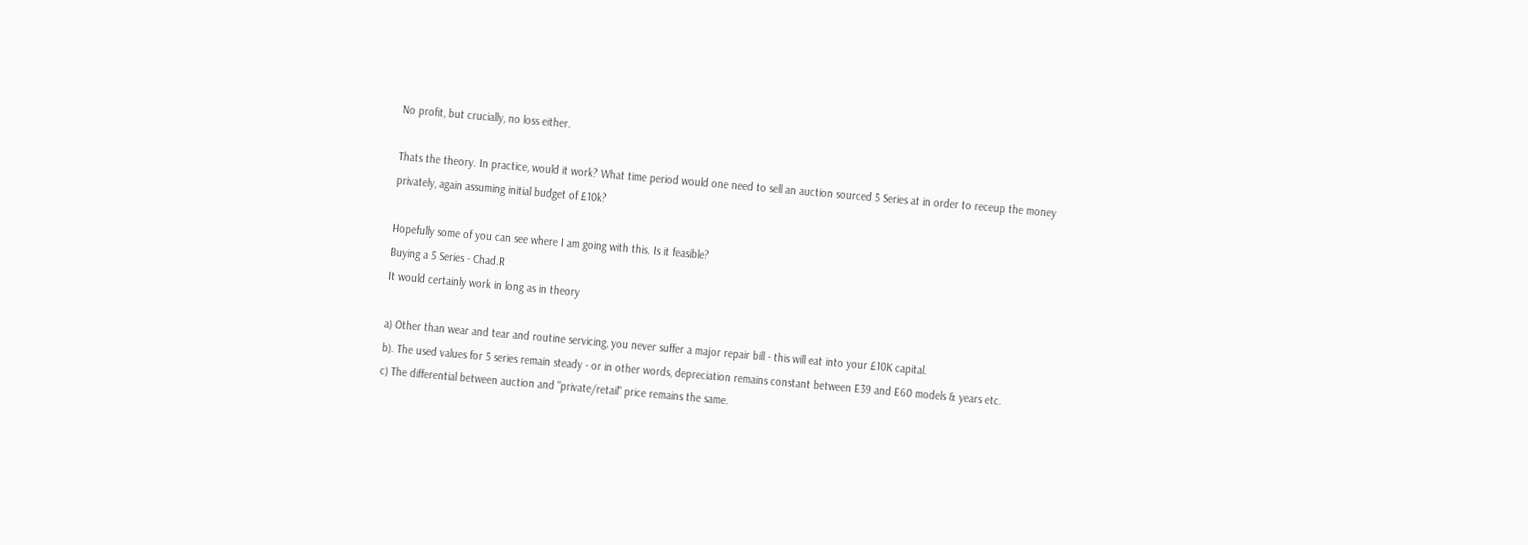No profit, but crucially, no loss either.

Thats the theory. In practice, would it work? What time period would one need to sell an auction sourced 5 Series at in order to receup the money privately, again assuming initial budget of £10k?

Hopefully some of you can see where I am going with this. Is it feasible?
Buying a 5 Series - Chad.R
It would certainly work in long as in theory

a) Other than wear and tear and routine servicing, you never suffer a major repair bill - this will eat into your £10K capital.
b). The used values for 5 series remain steady - or in other words, depreciation remains constant between E39 and E60 models & years etc.
c) The differential between auction and "private/retail" price remains the same.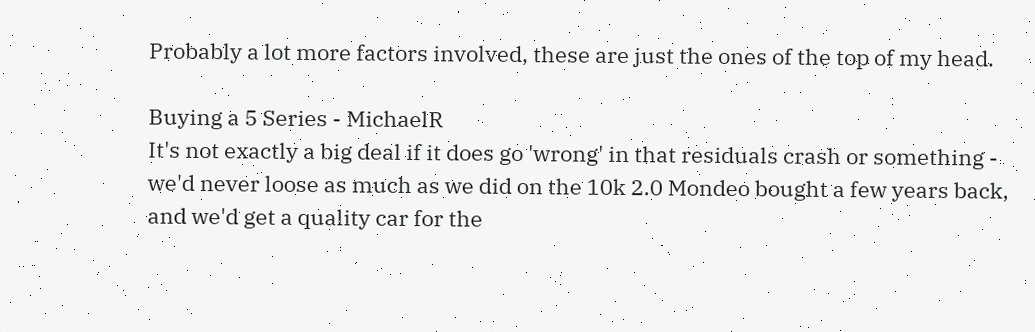Probably a lot more factors involved, these are just the ones of the top of my head.

Buying a 5 Series - MichaelR
It's not exactly a big deal if it does go 'wrong' in that residuals crash or something - we'd never loose as much as we did on the 10k 2.0 Mondeo bought a few years back, and we'd get a quality car for the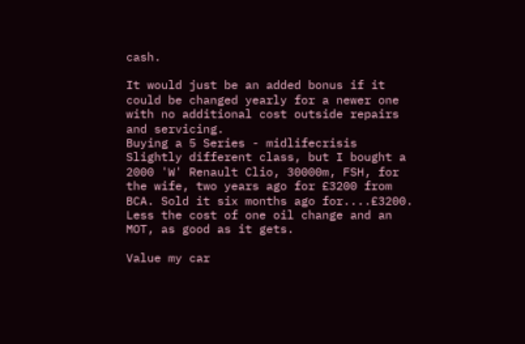cash.

It would just be an added bonus if it could be changed yearly for a newer one with no additional cost outside repairs and servicing.
Buying a 5 Series - midlifecrisis
Slightly different class, but I bought a 2000 'W' Renault Clio, 30000m, FSH, for the wife, two years ago for £3200 from BCA. Sold it six months ago for....£3200. Less the cost of one oil change and an MOT, as good as it gets.

Value my car